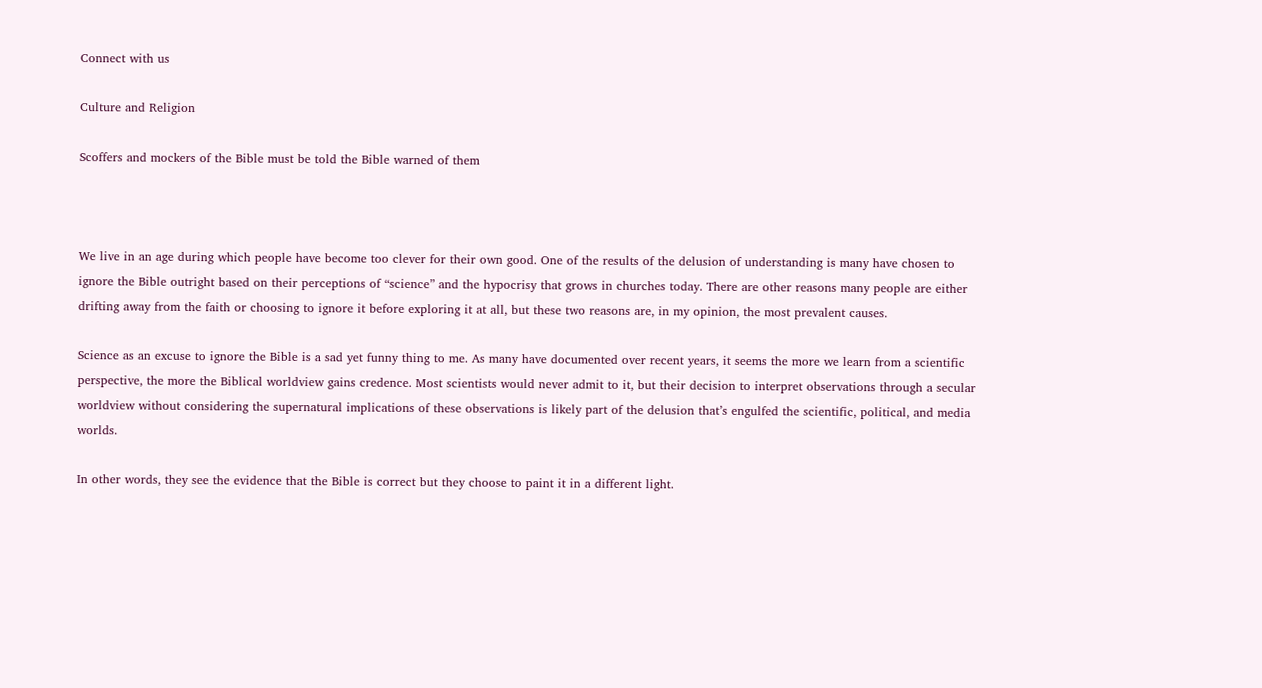Connect with us

Culture and Religion

Scoffers and mockers of the Bible must be told the Bible warned of them



We live in an age during which people have become too clever for their own good. One of the results of the delusion of understanding is many have chosen to ignore the Bible outright based on their perceptions of “science” and the hypocrisy that grows in churches today. There are other reasons many people are either drifting away from the faith or choosing to ignore it before exploring it at all, but these two reasons are, in my opinion, the most prevalent causes.

Science as an excuse to ignore the Bible is a sad yet funny thing to me. As many have documented over recent years, it seems the more we learn from a scientific perspective, the more the Biblical worldview gains credence. Most scientists would never admit to it, but their decision to interpret observations through a secular worldview without considering the supernatural implications of these observations is likely part of the delusion that’s engulfed the scientific, political, and media worlds.

In other words, they see the evidence that the Bible is correct but they choose to paint it in a different light.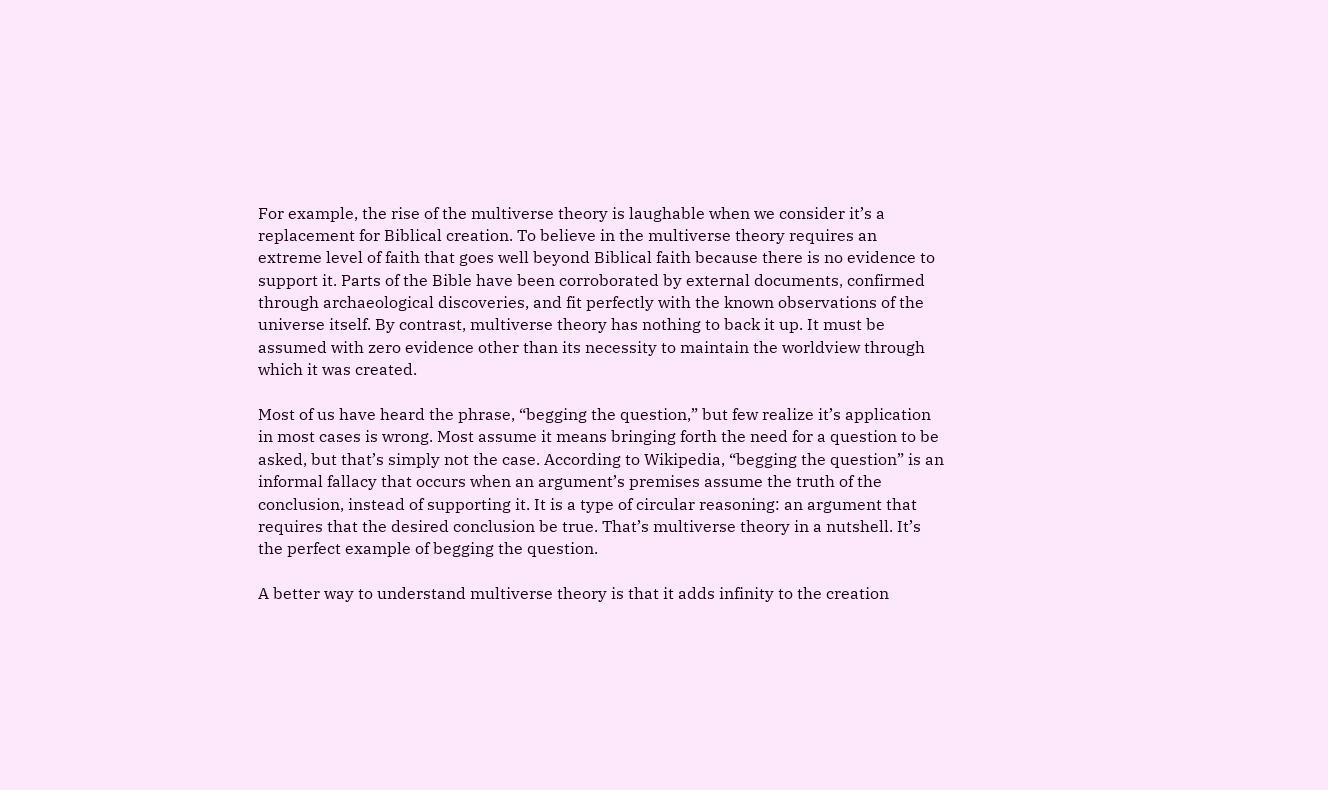For example, the rise of the multiverse theory is laughable when we consider it’s a replacement for Biblical creation. To believe in the multiverse theory requires an extreme level of faith that goes well beyond Biblical faith because there is no evidence to support it. Parts of the Bible have been corroborated by external documents, confirmed through archaeological discoveries, and fit perfectly with the known observations of the universe itself. By contrast, multiverse theory has nothing to back it up. It must be assumed with zero evidence other than its necessity to maintain the worldview through which it was created.

Most of us have heard the phrase, “begging the question,” but few realize it’s application in most cases is wrong. Most assume it means bringing forth the need for a question to be asked, but that’s simply not the case. According to Wikipedia, “begging the question” is an informal fallacy that occurs when an argument’s premises assume the truth of the conclusion, instead of supporting it. It is a type of circular reasoning: an argument that requires that the desired conclusion be true. That’s multiverse theory in a nutshell. It’s the perfect example of begging the question.

A better way to understand multiverse theory is that it adds infinity to the creation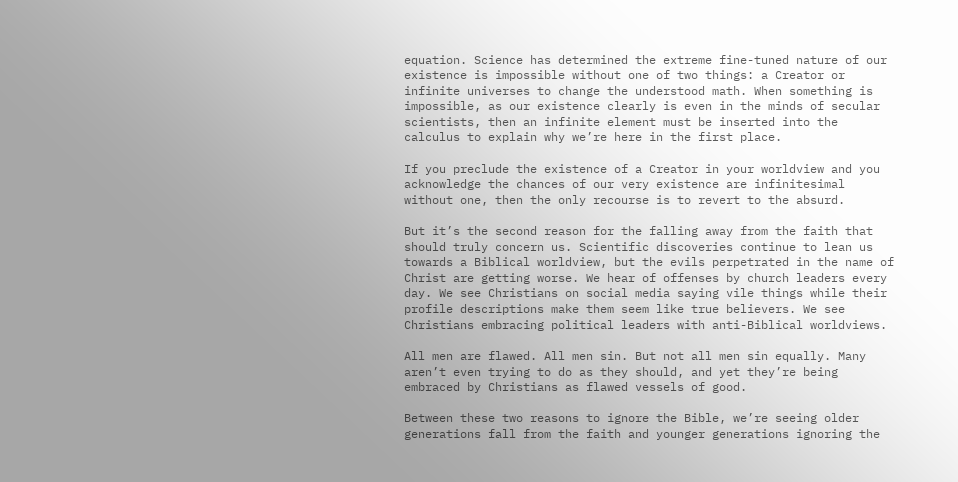equation. Science has determined the extreme fine-tuned nature of our existence is impossible without one of two things: a Creator or infinite universes to change the understood math. When something is impossible, as our existence clearly is even in the minds of secular scientists, then an infinite element must be inserted into the calculus to explain why we’re here in the first place.

If you preclude the existence of a Creator in your worldview and you acknowledge the chances of our very existence are infinitesimal without one, then the only recourse is to revert to the absurd.

But it’s the second reason for the falling away from the faith that should truly concern us. Scientific discoveries continue to lean us towards a Biblical worldview, but the evils perpetrated in the name of Christ are getting worse. We hear of offenses by church leaders every day. We see Christians on social media saying vile things while their profile descriptions make them seem like true believers. We see Christians embracing political leaders with anti-Biblical worldviews.

All men are flawed. All men sin. But not all men sin equally. Many aren’t even trying to do as they should, and yet they’re being embraced by Christians as flawed vessels of good.

Between these two reasons to ignore the Bible, we’re seeing older generations fall from the faith and younger generations ignoring the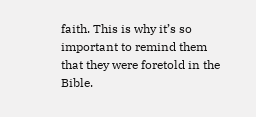faith. This is why it’s so important to remind them that they were foretold in the Bible.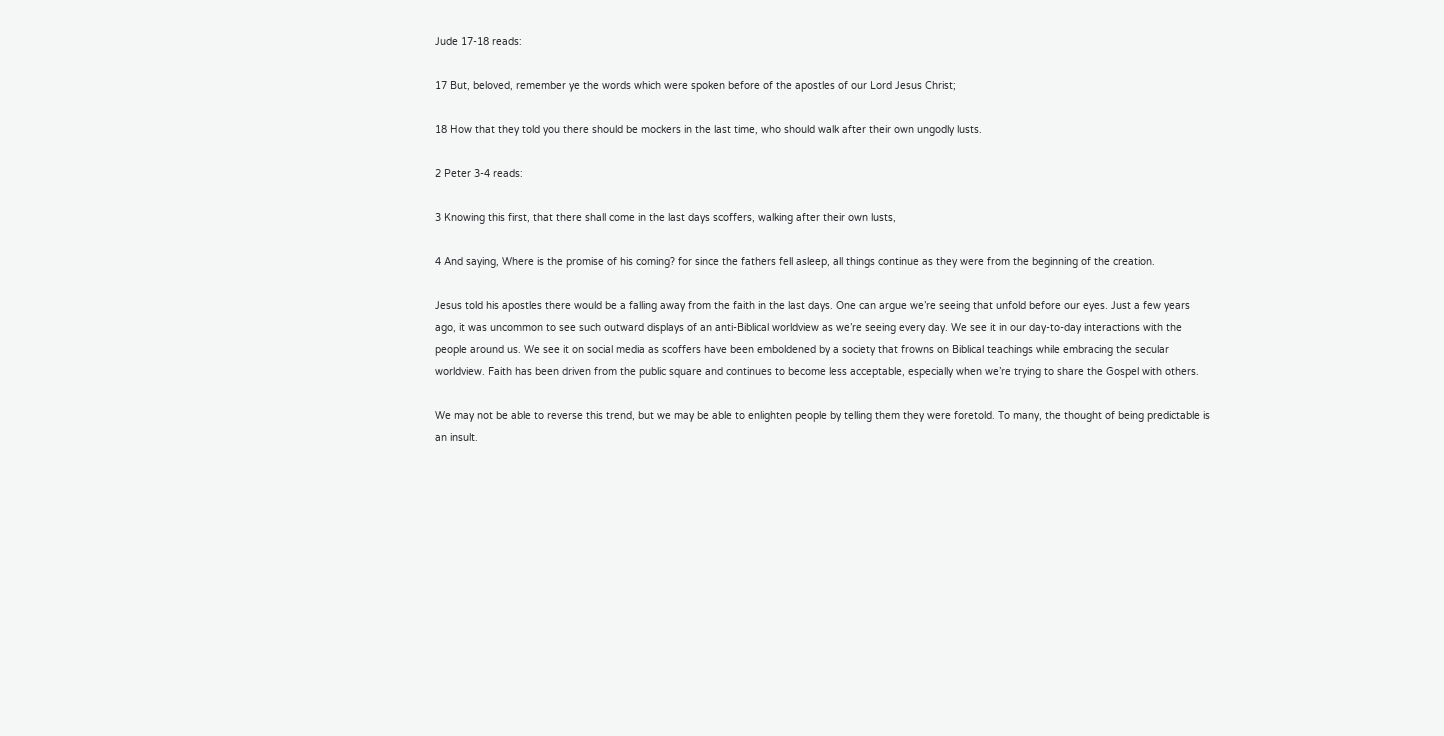Jude 17-18 reads:

17 But, beloved, remember ye the words which were spoken before of the apostles of our Lord Jesus Christ;

18 How that they told you there should be mockers in the last time, who should walk after their own ungodly lusts.

2 Peter 3-4 reads:

3 Knowing this first, that there shall come in the last days scoffers, walking after their own lusts,

4 And saying, Where is the promise of his coming? for since the fathers fell asleep, all things continue as they were from the beginning of the creation.

Jesus told his apostles there would be a falling away from the faith in the last days. One can argue we’re seeing that unfold before our eyes. Just a few years ago, it was uncommon to see such outward displays of an anti-Biblical worldview as we’re seeing every day. We see it in our day-to-day interactions with the people around us. We see it on social media as scoffers have been emboldened by a society that frowns on Biblical teachings while embracing the secular worldview. Faith has been driven from the public square and continues to become less acceptable, especially when we’re trying to share the Gospel with others.

We may not be able to reverse this trend, but we may be able to enlighten people by telling them they were foretold. To many, the thought of being predictable is an insult.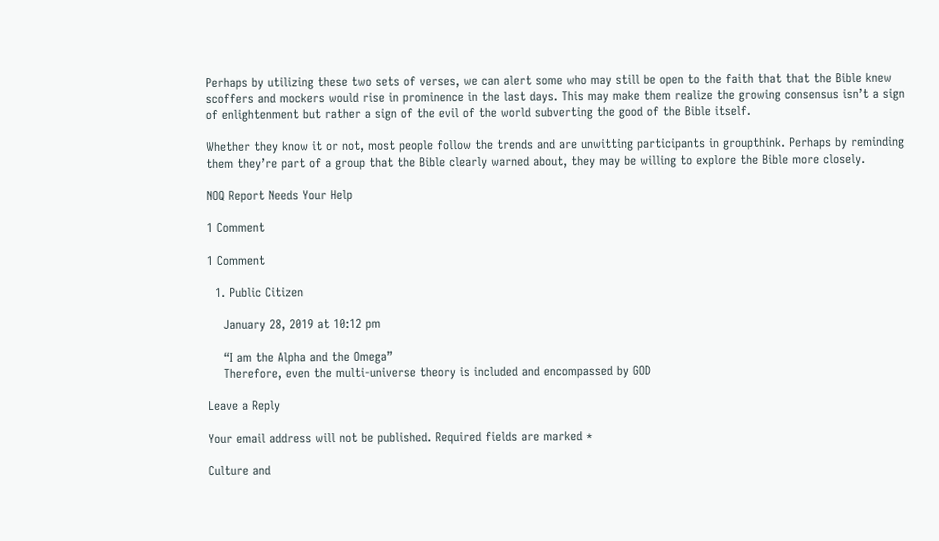Perhaps by utilizing these two sets of verses, we can alert some who may still be open to the faith that that the Bible knew scoffers and mockers would rise in prominence in the last days. This may make them realize the growing consensus isn’t a sign of enlightenment but rather a sign of the evil of the world subverting the good of the Bible itself.

Whether they know it or not, most people follow the trends and are unwitting participants in groupthink. Perhaps by reminding them they’re part of a group that the Bible clearly warned about, they may be willing to explore the Bible more closely.

NOQ Report Needs Your Help

1 Comment

1 Comment

  1. Public Citizen

    January 28, 2019 at 10:12 pm

    “I am the Alpha and the Omega”
    Therefore, even the multi-universe theory is included and encompassed by GOD

Leave a Reply

Your email address will not be published. Required fields are marked *

Culture and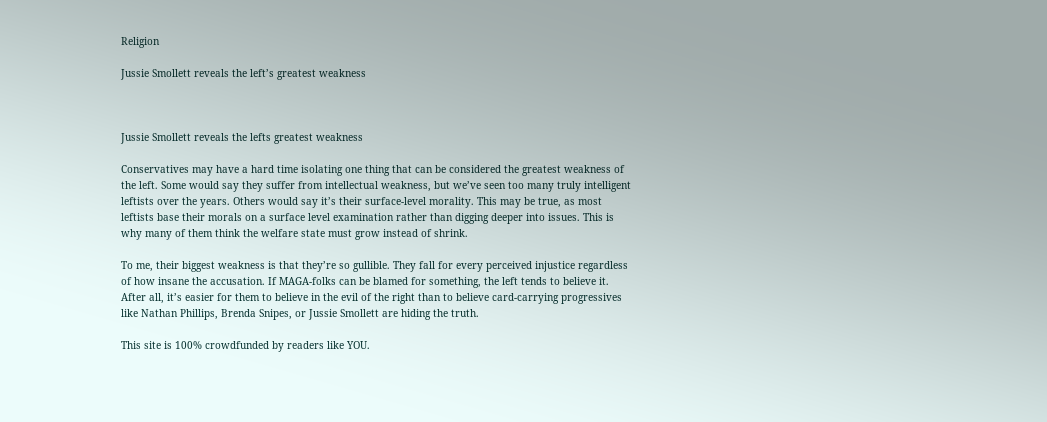Religion

Jussie Smollett reveals the left’s greatest weakness



Jussie Smollett reveals the lefts greatest weakness

Conservatives may have a hard time isolating one thing that can be considered the greatest weakness of the left. Some would say they suffer from intellectual weakness, but we’ve seen too many truly intelligent leftists over the years. Others would say it’s their surface-level morality. This may be true, as most leftists base their morals on a surface level examination rather than digging deeper into issues. This is why many of them think the welfare state must grow instead of shrink.

To me, their biggest weakness is that they’re so gullible. They fall for every perceived injustice regardless of how insane the accusation. If MAGA-folks can be blamed for something, the left tends to believe it. After all, it’s easier for them to believe in the evil of the right than to believe card-carrying progressives like Nathan Phillips, Brenda Snipes, or Jussie Smollett are hiding the truth.

This site is 100% crowdfunded by readers like YOU.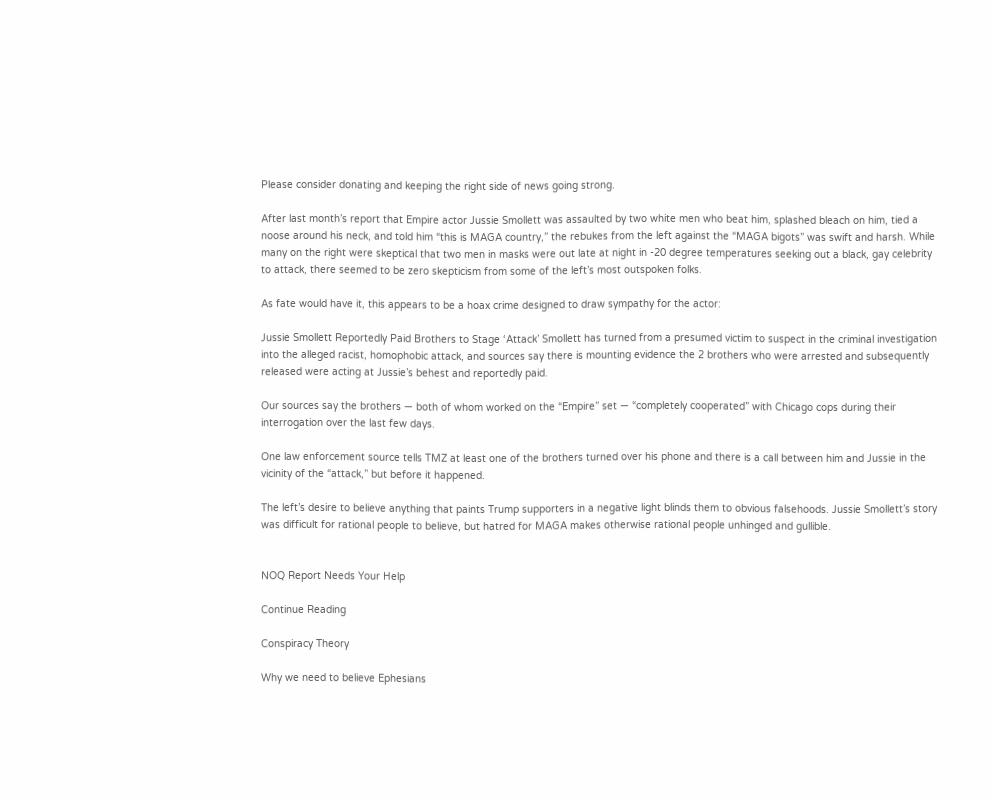Please consider donating and keeping the right side of news going strong.

After last month’s report that Empire actor Jussie Smollett was assaulted by two white men who beat him, splashed bleach on him, tied a noose around his neck, and told him “this is MAGA country,” the rebukes from the left against the “MAGA bigots” was swift and harsh. While many on the right were skeptical that two men in masks were out late at night in -20 degree temperatures seeking out a black, gay celebrity to attack, there seemed to be zero skepticism from some of the left’s most outspoken folks.

As fate would have it, this appears to be a hoax crime designed to draw sympathy for the actor:

Jussie Smollett Reportedly Paid Brothers to Stage ‘Attack’ Smollett has turned from a presumed victim to suspect in the criminal investigation into the alleged racist, homophobic attack, and sources say there is mounting evidence the 2 brothers who were arrested and subsequently released were acting at Jussie’s behest and reportedly paid.

Our sources say the brothers — both of whom worked on the “Empire” set — “completely cooperated” with Chicago cops during their interrogation over the last few days.

One law enforcement source tells TMZ at least one of the brothers turned over his phone and there is a call between him and Jussie in the vicinity of the “attack,” but before it happened.

The left’s desire to believe anything that paints Trump supporters in a negative light blinds them to obvious falsehoods. Jussie Smollett’s story was difficult for rational people to believe, but hatred for MAGA makes otherwise rational people unhinged and gullible.


NOQ Report Needs Your Help

Continue Reading

Conspiracy Theory

Why we need to believe Ephesians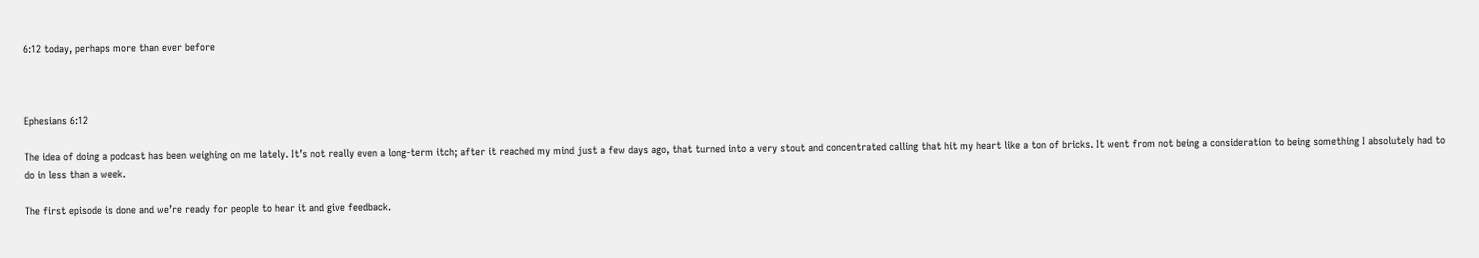6:12 today, perhaps more than ever before



Ephesians 6:12

The idea of doing a podcast has been weighing on me lately. It’s not really even a long-term itch; after it reached my mind just a few days ago, that turned into a very stout and concentrated calling that hit my heart like a ton of bricks. It went from not being a consideration to being something I absolutely had to do in less than a week.

The first episode is done and we’re ready for people to hear it and give feedback.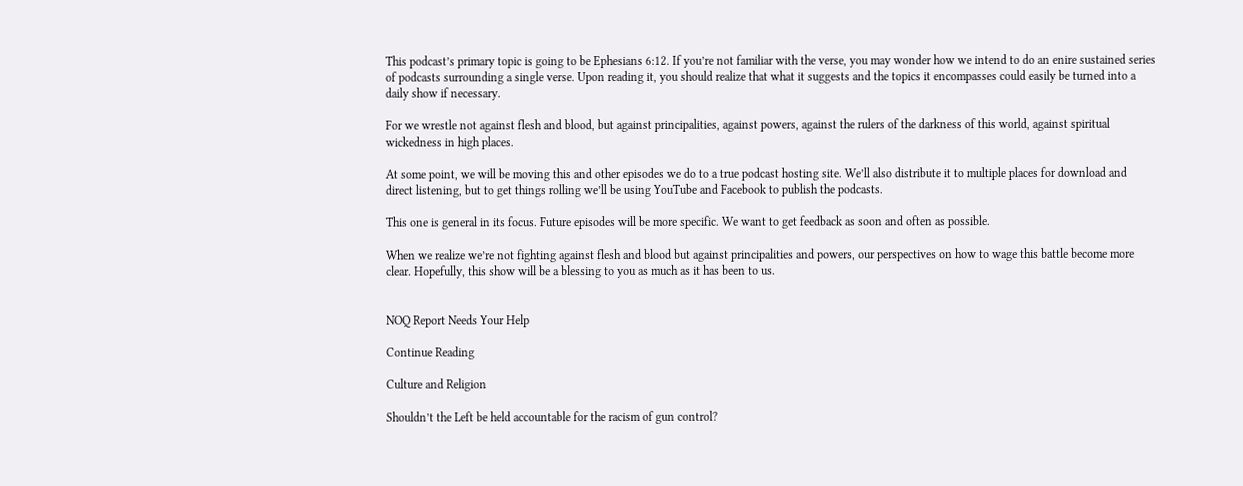This podcast’s primary topic is going to be Ephesians 6:12. If you’re not familiar with the verse, you may wonder how we intend to do an enire sustained series of podcasts surrounding a single verse. Upon reading it, you should realize that what it suggests and the topics it encompasses could easily be turned into a daily show if necessary.

For we wrestle not against flesh and blood, but against principalities, against powers, against the rulers of the darkness of this world, against spiritual wickedness in high places.

At some point, we will be moving this and other episodes we do to a true podcast hosting site. We’ll also distribute it to multiple places for download and direct listening, but to get things rolling we’ll be using YouTube and Facebook to publish the podcasts.

This one is general in its focus. Future episodes will be more specific. We want to get feedback as soon and often as possible.

When we realize we’re not fighting against flesh and blood but against principalities and powers, our perspectives on how to wage this battle become more clear. Hopefully, this show will be a blessing to you as much as it has been to us.


NOQ Report Needs Your Help

Continue Reading

Culture and Religion

Shouldn’t the Left be held accountable for the racism of gun control?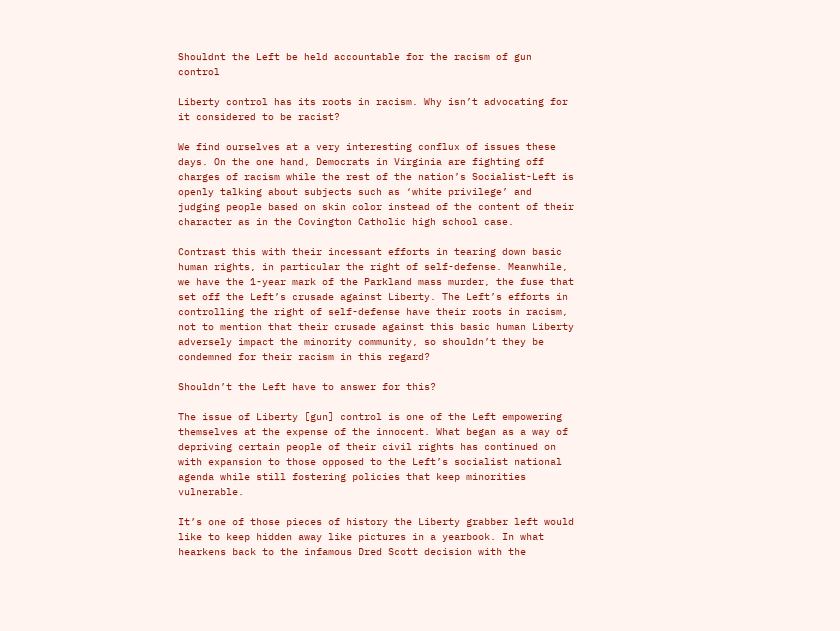Shouldnt the Left be held accountable for the racism of gun control

Liberty control has its roots in racism. Why isn’t advocating for it considered to be racist?

We find ourselves at a very interesting conflux of issues these days. On the one hand, Democrats in Virginia are fighting off charges of racism while the rest of the nation’s Socialist-Left is openly talking about subjects such as ‘white privilege’ and judging people based on skin color instead of the content of their character as in the Covington Catholic high school case.

Contrast this with their incessant efforts in tearing down basic human rights, in particular the right of self-defense. Meanwhile, we have the 1-year mark of the Parkland mass murder, the fuse that set off the Left’s crusade against Liberty. The Left’s efforts in controlling the right of self-defense have their roots in racism, not to mention that their crusade against this basic human Liberty adversely impact the minority community, so shouldn’t they be condemned for their racism in this regard?

Shouldn’t the Left have to answer for this?

The issue of Liberty [gun] control is one of the Left empowering themselves at the expense of the innocent. What began as a way of depriving certain people of their civil rights has continued on with expansion to those opposed to the Left’s socialist national agenda while still fostering policies that keep minorities vulnerable.

It’s one of those pieces of history the Liberty grabber left would like to keep hidden away like pictures in a yearbook. In what hearkens back to the infamous Dred Scott decision with the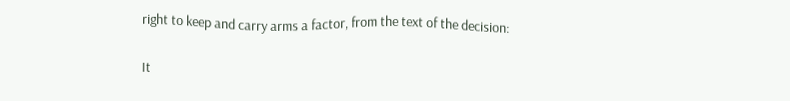right to keep and carry arms a factor, from the text of the decision:

It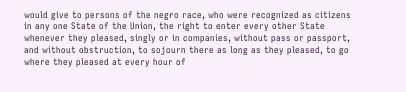would give to persons of the negro race, who were recognized as citizens in any one State of the Union, the right to enter every other State whenever they pleased, singly or in companies, without pass or passport, and without obstruction, to sojourn there as long as they pleased, to go where they pleased at every hour of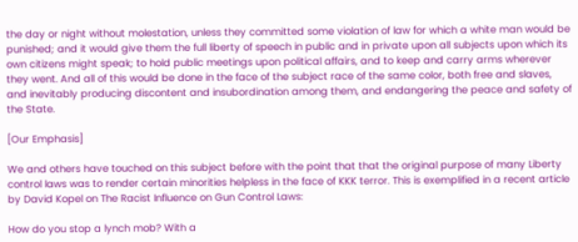the day or night without molestation, unless they committed some violation of law for which a white man would be punished; and it would give them the full liberty of speech in public and in private upon all subjects upon which its own citizens might speak; to hold public meetings upon political affairs, and to keep and carry arms wherever they went. And all of this would be done in the face of the subject race of the same color, both free and slaves, and inevitably producing discontent and insubordination among them, and endangering the peace and safety of the State.

[Our Emphasis]

We and others have touched on this subject before with the point that that the original purpose of many Liberty control laws was to render certain minorities helpless in the face of KKK terror. This is exemplified in a recent article by David Kopel on The Racist Influence on Gun Control Laws:

How do you stop a lynch mob? With a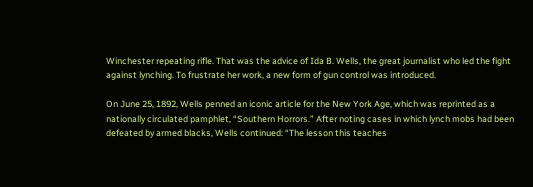Winchester repeating rifle. That was the advice of Ida B. Wells, the great journalist who led the fight against lynching. To frustrate her work, a new form of gun control was introduced.

On June 25, 1892, Wells penned an iconic article for the New York Age, which was reprinted as a nationally circulated pamphlet, “Southern Horrors.” After noting cases in which lynch mobs had been defeated by armed blacks, Wells continued: “The lesson this teaches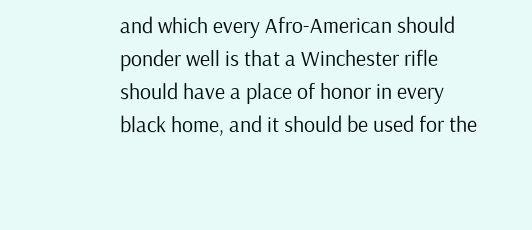and which every Afro-American should ponder well is that a Winchester rifle should have a place of honor in every black home, and it should be used for the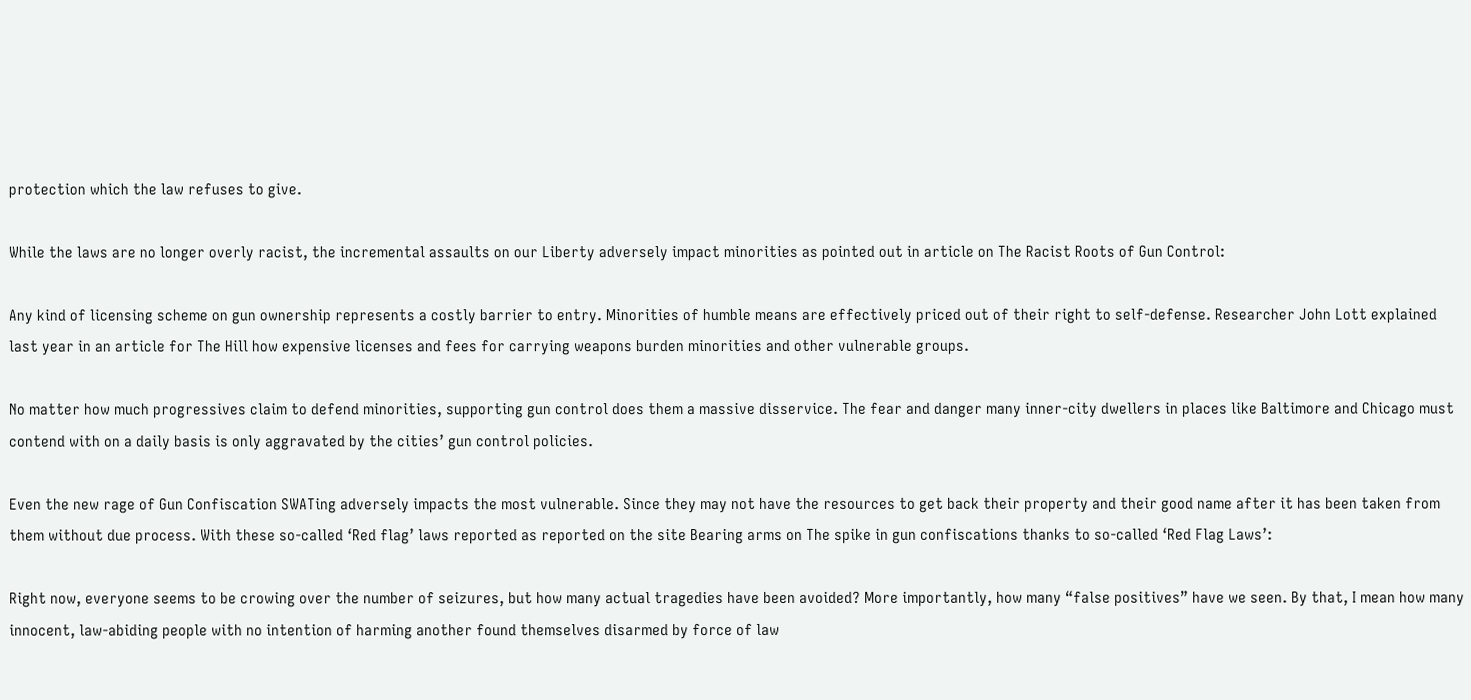protection which the law refuses to give.

While the laws are no longer overly racist, the incremental assaults on our Liberty adversely impact minorities as pointed out in article on The Racist Roots of Gun Control:

Any kind of licensing scheme on gun ownership represents a costly barrier to entry. Minorities of humble means are effectively priced out of their right to self-defense. Researcher John Lott explained last year in an article for The Hill how expensive licenses and fees for carrying weapons burden minorities and other vulnerable groups.

No matter how much progressives claim to defend minorities, supporting gun control does them a massive disservice. The fear and danger many inner-city dwellers in places like Baltimore and Chicago must contend with on a daily basis is only aggravated by the cities’ gun control policies.

Even the new rage of Gun Confiscation SWATing adversely impacts the most vulnerable. Since they may not have the resources to get back their property and their good name after it has been taken from them without due process. With these so-called ‘Red flag’ laws reported as reported on the site Bearing arms on The spike in gun confiscations thanks to so-called ‘Red Flag Laws’:

Right now, everyone seems to be crowing over the number of seizures, but how many actual tragedies have been avoided? More importantly, how many “false positives” have we seen. By that, I mean how many innocent, law-abiding people with no intention of harming another found themselves disarmed by force of law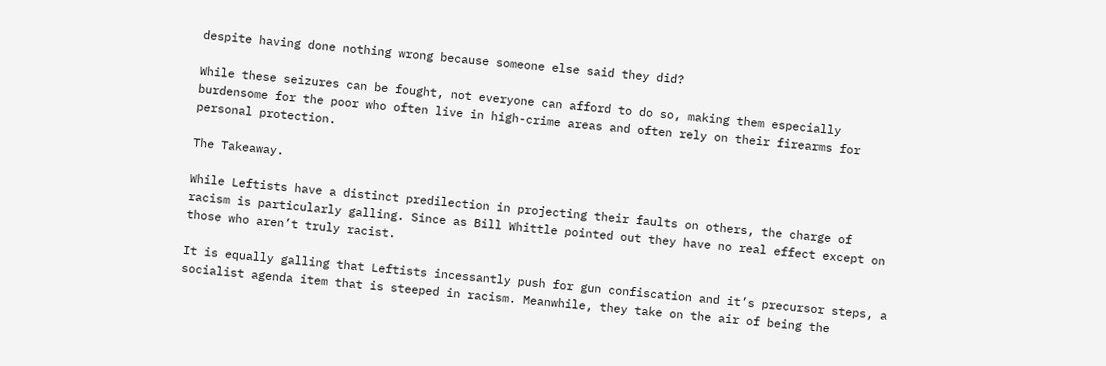despite having done nothing wrong because someone else said they did?

While these seizures can be fought, not everyone can afford to do so, making them especially burdensome for the poor who often live in high-crime areas and often rely on their firearms for personal protection.

The Takeaway.

While Leftists have a distinct predilection in projecting their faults on others, the charge of racism is particularly galling. Since as Bill Whittle pointed out they have no real effect except on those who aren’t truly racist.

It is equally galling that Leftists incessantly push for gun confiscation and it’s precursor steps, a socialist agenda item that is steeped in racism. Meanwhile, they take on the air of being the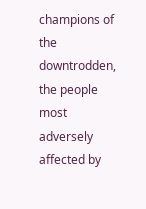champions of the downtrodden, the people most adversely affected by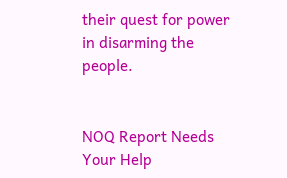their quest for power in disarming the people.


NOQ Report Needs Your Help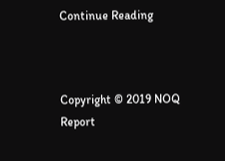Continue Reading



Copyright © 2019 NOQ Report